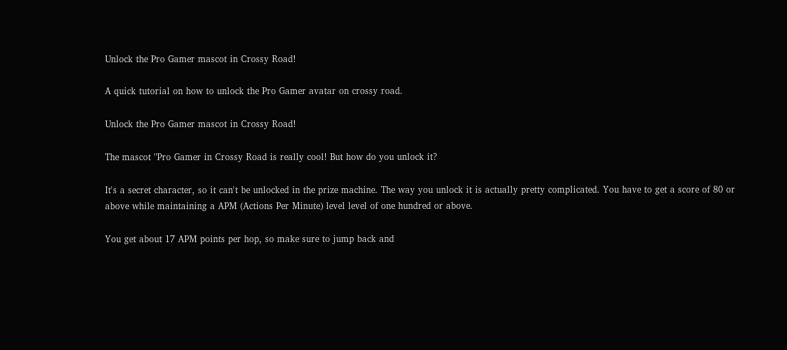Unlock the Pro Gamer mascot in Crossy Road!

A quick tutorial on how to unlock the Pro Gamer avatar on crossy road.

Unlock the Pro Gamer mascot in Crossy Road!

The mascot "Pro Gamer in Crossy Road is really cool! But how do you unlock it?

It's a secret character, so it can't be unlocked in the prize machine. The way you unlock it is actually pretty complicated. You have to get a score of 80 or above while maintaining a APM (Actions Per Minute) level level of one hundred or above.

You get about 17 APM points per hop, so make sure to jump back and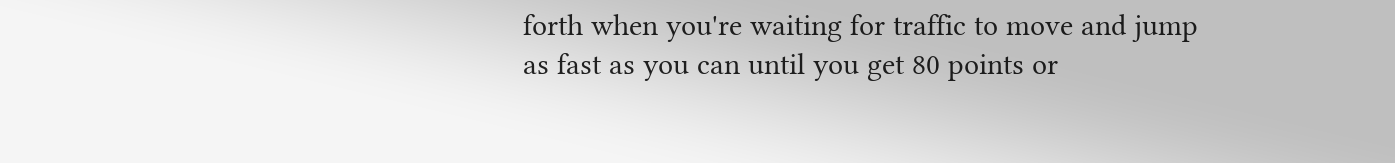forth when you're waiting for traffic to move and jump as fast as you can until you get 80 points or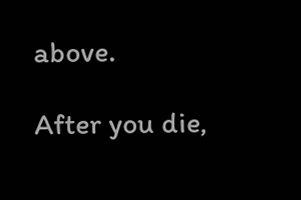above.

After you die,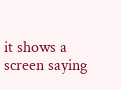it shows a screen saying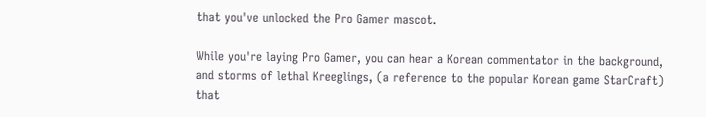that you've unlocked the Pro Gamer mascot.

While you're laying Pro Gamer, you can hear a Korean commentator in the background, and storms of lethal Kreeglings, (a reference to the popular Korean game StarCraft) that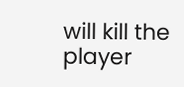will kill the player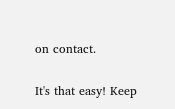on contact.

It's that easy! Keep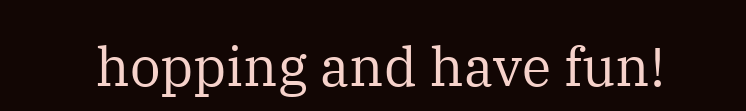hopping and have fun!